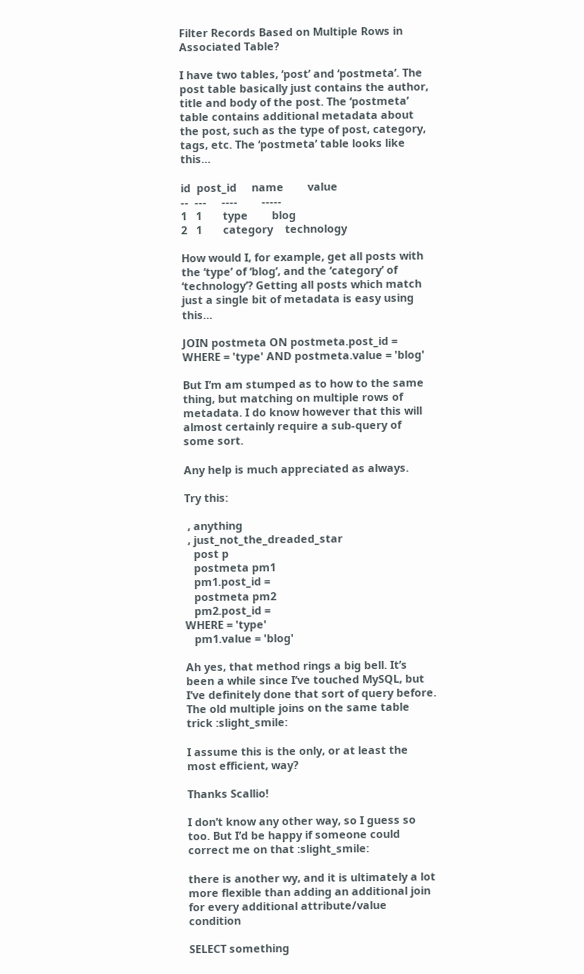Filter Records Based on Multiple Rows in Associated Table?

I have two tables, ‘post’ and ‘postmeta’. The post table basically just contains the author, title and body of the post. The ‘postmeta’ table contains additional metadata about the post, such as the type of post, category, tags, etc. The ‘postmeta’ table looks like this…

id  post_id     name        value
--  ---     ----        -----
1   1       type        blog
2   1       category    technology

How would I, for example, get all posts with the ‘type’ of ‘blog’, and the ‘category’ of ‘technology’? Getting all posts which match just a single bit of metadata is easy using this…

JOIN postmeta ON postmeta.post_id =
WHERE = 'type' AND postmeta.value = 'blog'

But I’m am stumped as to how to the same thing, but matching on multiple rows of metadata. I do know however that this will almost certainly require a sub-query of some sort.

Any help is much appreciated as always.

Try this:

 , anything
 , just_not_the_dreaded_star
   post p
   postmeta pm1
   pm1.post_id =
   postmeta pm2
   pm2.post_id =
WHERE = 'type'
   pm1.value = 'blog'

Ah yes, that method rings a big bell. It’s been a while since I’ve touched MySQL, but I’ve definitely done that sort of query before. The old multiple joins on the same table trick :slight_smile:

I assume this is the only, or at least the most efficient, way?

Thanks Scallio!

I don’t know any other way, so I guess so too. But I’d be happy if someone could correct me on that :slight_smile:

there is another wy, and it is ultimately a lot more flexible than adding an additional join for every additional attribute/value condition

SELECT something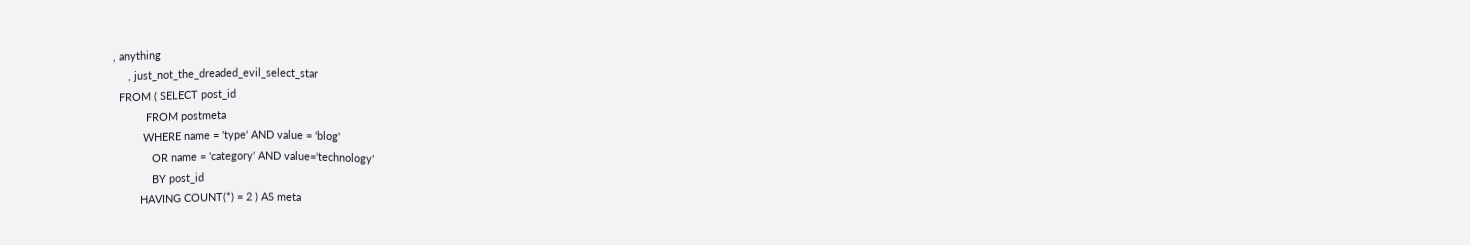, anything
     , just_not_the_dreaded_evil_select_star
  FROM ( SELECT post_id
           FROM postmeta
          WHERE name = 'type' AND value = 'blog'
             OR name = 'category' AND value='technology'
             BY post_id
         HAVING COUNT(*) = 2 ) AS meta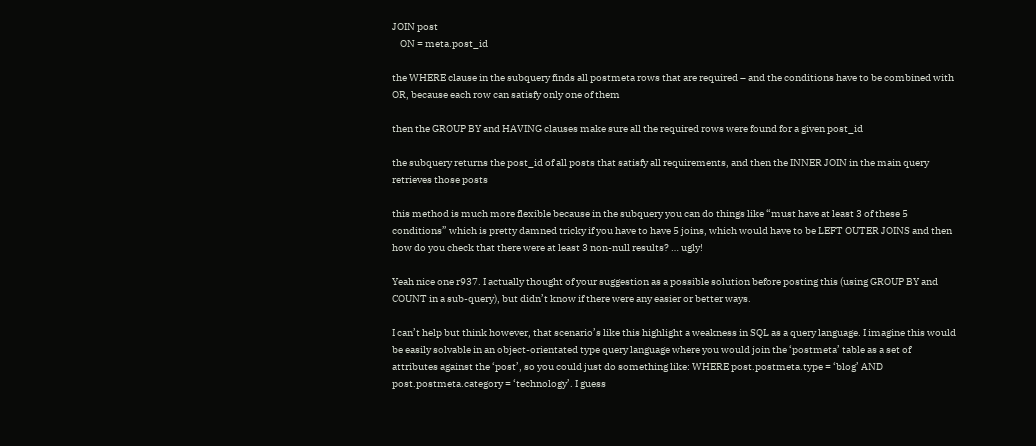JOIN post
    ON = meta.post_id

the WHERE clause in the subquery finds all postmeta rows that are required – and the conditions have to be combined with OR, because each row can satisfy only one of them

then the GROUP BY and HAVING clauses make sure all the required rows were found for a given post_id

the subquery returns the post_id of all posts that satisfy all requirements, and then the INNER JOIN in the main query retrieves those posts

this method is much more flexible because in the subquery you can do things like “must have at least 3 of these 5 conditions” which is pretty damned tricky if you have to have 5 joins, which would have to be LEFT OUTER JOINS and then how do you check that there were at least 3 non-null results? … ugly!

Yeah nice one r937. I actually thought of your suggestion as a possible solution before posting this (using GROUP BY and COUNT in a sub-query), but didn’t know if there were any easier or better ways.

I can’t help but think however, that scenario’s like this highlight a weakness in SQL as a query language. I imagine this would be easily solvable in an object-orientated type query language where you would join the ‘postmeta’ table as a set of attributes against the ‘post’, so you could just do something like: WHERE post.postmeta.type = ‘blog’ AND post.postmeta.category = ‘technology’. I guess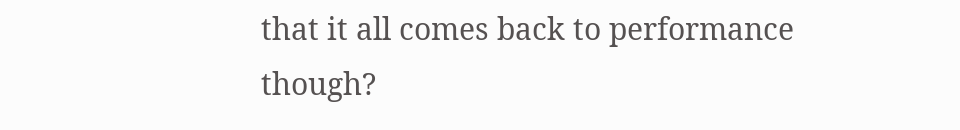that it all comes back to performance though?